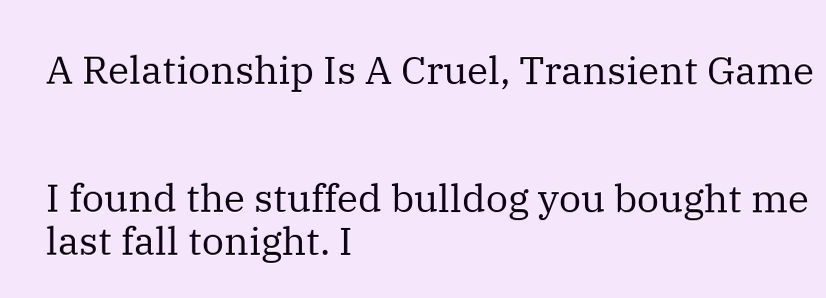A Relationship Is A Cruel, Transient Game


I found the stuffed bulldog you bought me last fall tonight. I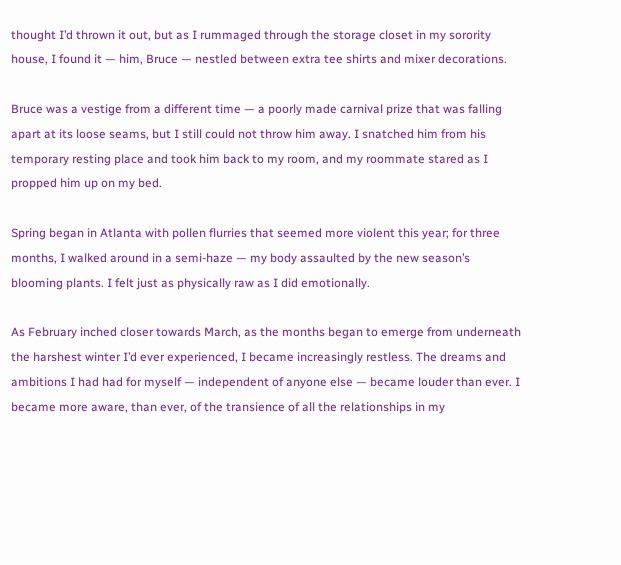thought I’d thrown it out, but as I rummaged through the storage closet in my sorority house, I found it — him, Bruce — nestled between extra tee shirts and mixer decorations.

Bruce was a vestige from a different time — a poorly made carnival prize that was falling apart at its loose seams, but I still could not throw him away. I snatched him from his temporary resting place and took him back to my room, and my roommate stared as I propped him up on my bed.

Spring began in Atlanta with pollen flurries that seemed more violent this year; for three months, I walked around in a semi-haze — my body assaulted by the new season’s blooming plants. I felt just as physically raw as I did emotionally.

As February inched closer towards March, as the months began to emerge from underneath the harshest winter I’d ever experienced, I became increasingly restless. The dreams and ambitions I had had for myself — independent of anyone else — became louder than ever. I became more aware, than ever, of the transience of all the relationships in my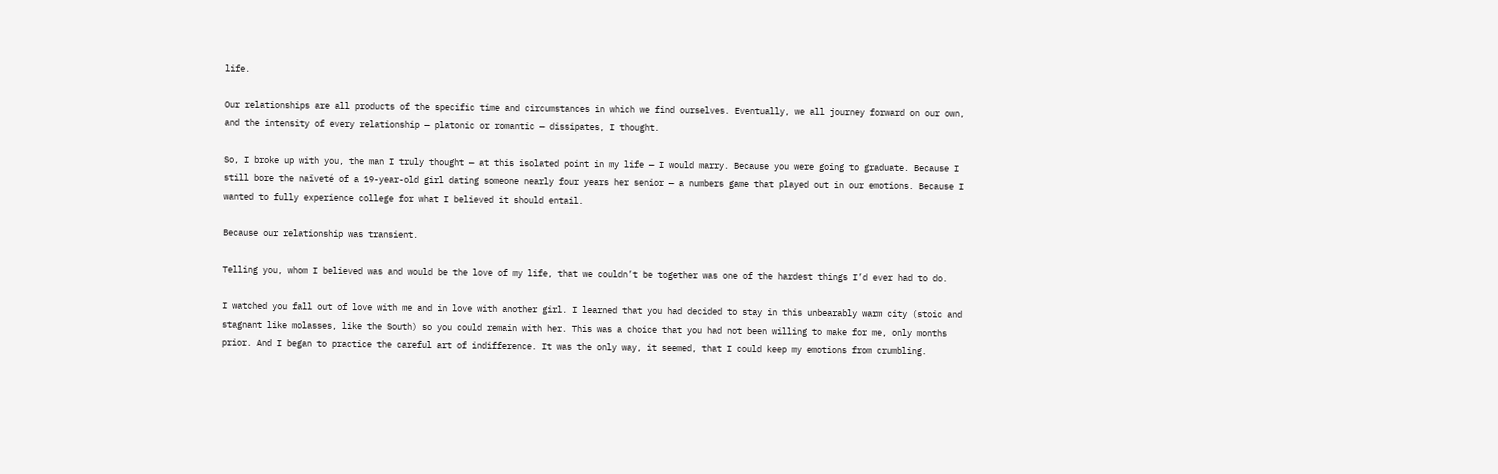life.

Our relationships are all products of the specific time and circumstances in which we find ourselves. Eventually, we all journey forward on our own, and the intensity of every relationship — platonic or romantic — dissipates, I thought.

So, I broke up with you, the man I truly thought — at this isolated point in my life — I would marry. Because you were going to graduate. Because I still bore the naïveté of a 19-year-old girl dating someone nearly four years her senior — a numbers game that played out in our emotions. Because I wanted to fully experience college for what I believed it should entail.

Because our relationship was transient.

Telling you, whom I believed was and would be the love of my life, that we couldn’t be together was one of the hardest things I’d ever had to do.

I watched you fall out of love with me and in love with another girl. I learned that you had decided to stay in this unbearably warm city (stoic and stagnant like molasses, like the South) so you could remain with her. This was a choice that you had not been willing to make for me, only months prior. And I began to practice the careful art of indifference. It was the only way, it seemed, that I could keep my emotions from crumbling.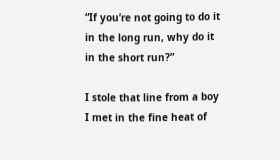“If you’re not going to do it in the long run, why do it in the short run?”

I stole that line from a boy I met in the fine heat of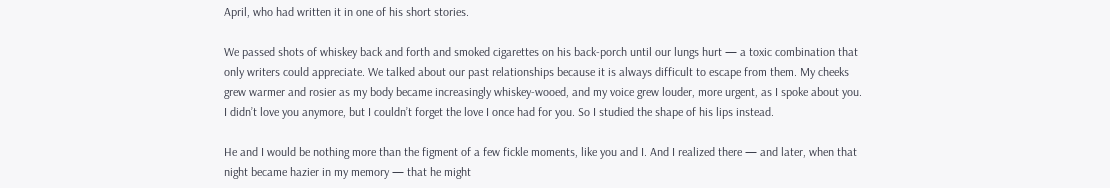April, who had written it in one of his short stories.

We passed shots of whiskey back and forth and smoked cigarettes on his back-porch until our lungs hurt — a toxic combination that only writers could appreciate. We talked about our past relationships because it is always difficult to escape from them. My cheeks grew warmer and rosier as my body became increasingly whiskey-wooed, and my voice grew louder, more urgent, as I spoke about you. I didn’t love you anymore, but I couldn’t forget the love I once had for you. So I studied the shape of his lips instead.

He and I would be nothing more than the figment of a few fickle moments, like you and I. And I realized there — and later, when that night became hazier in my memory — that he might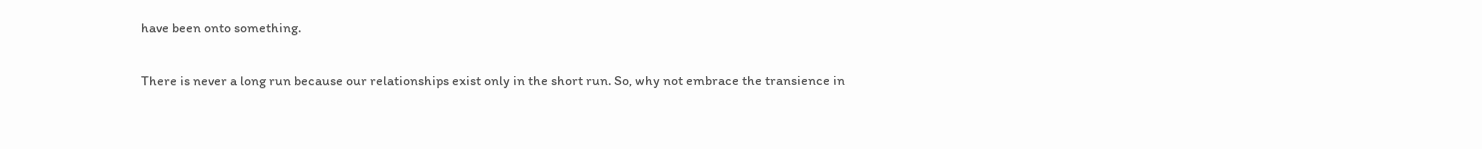have been onto something.

There is never a long run because our relationships exist only in the short run. So, why not embrace the transience in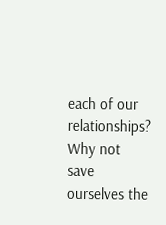each of our relationships? Why not save ourselves the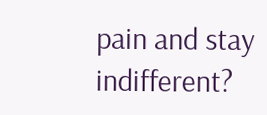pain and stay indifferent?